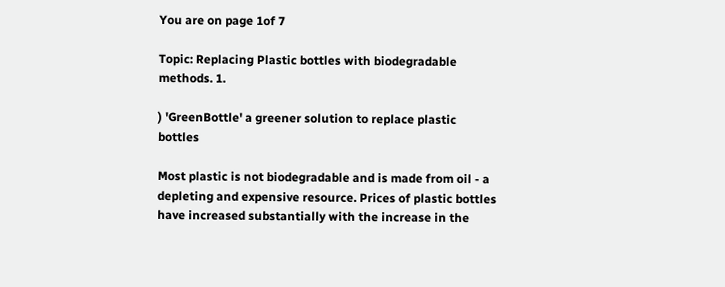You are on page 1of 7

Topic: Replacing Plastic bottles with biodegradable methods. 1.

) 'GreenBottle' a greener solution to replace plastic bottles

Most plastic is not biodegradable and is made from oil - a depleting and expensive resource. Prices of plastic bottles have increased substantially with the increase in the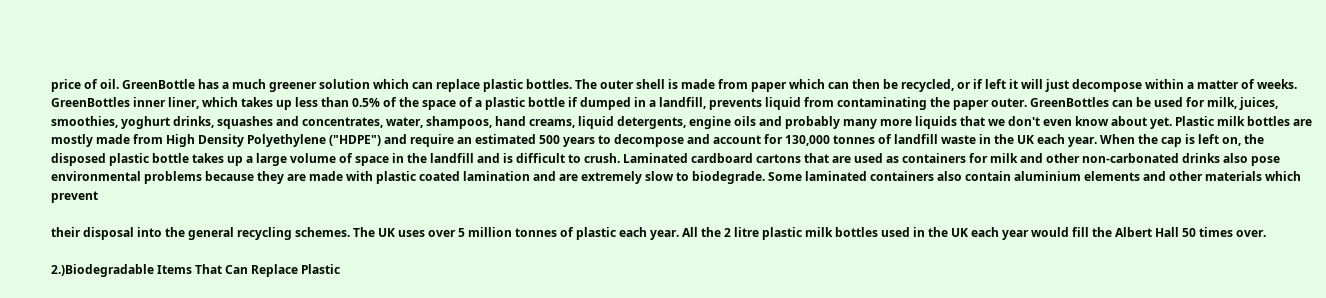price of oil. GreenBottle has a much greener solution which can replace plastic bottles. The outer shell is made from paper which can then be recycled, or if left it will just decompose within a matter of weeks. GreenBottles inner liner, which takes up less than 0.5% of the space of a plastic bottle if dumped in a landfill, prevents liquid from contaminating the paper outer. GreenBottles can be used for milk, juices, smoothies, yoghurt drinks, squashes and concentrates, water, shampoos, hand creams, liquid detergents, engine oils and probably many more liquids that we don't even know about yet. Plastic milk bottles are mostly made from High Density Polyethylene ("HDPE") and require an estimated 500 years to decompose and account for 130,000 tonnes of landfill waste in the UK each year. When the cap is left on, the disposed plastic bottle takes up a large volume of space in the landfill and is difficult to crush. Laminated cardboard cartons that are used as containers for milk and other non-carbonated drinks also pose environmental problems because they are made with plastic coated lamination and are extremely slow to biodegrade. Some laminated containers also contain aluminium elements and other materials which prevent

their disposal into the general recycling schemes. The UK uses over 5 million tonnes of plastic each year. All the 2 litre plastic milk bottles used in the UK each year would fill the Albert Hall 50 times over.

2.)Biodegradable Items That Can Replace Plastic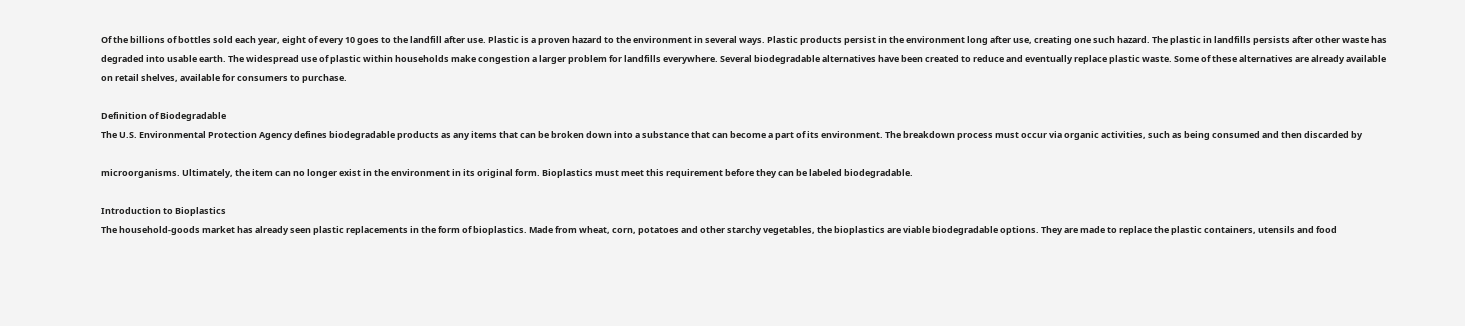Of the billions of bottles sold each year, eight of every 10 goes to the landfill after use. Plastic is a proven hazard to the environment in several ways. Plastic products persist in the environment long after use, creating one such hazard. The plastic in landfills persists after other waste has degraded into usable earth. The widespread use of plastic within households make congestion a larger problem for landfills everywhere. Several biodegradable alternatives have been created to reduce and eventually replace plastic waste. Some of these alternatives are already available on retail shelves, available for consumers to purchase.

Definition of Biodegradable
The U.S. Environmental Protection Agency defines biodegradable products as any items that can be broken down into a substance that can become a part of its environment. The breakdown process must occur via organic activities, such as being consumed and then discarded by

microorganisms. Ultimately, the item can no longer exist in the environment in its original form. Bioplastics must meet this requirement before they can be labeled biodegradable.

Introduction to Bioplastics
The household-goods market has already seen plastic replacements in the form of bioplastics. Made from wheat, corn, potatoes and other starchy vegetables, the bioplastics are viable biodegradable options. They are made to replace the plastic containers, utensils and food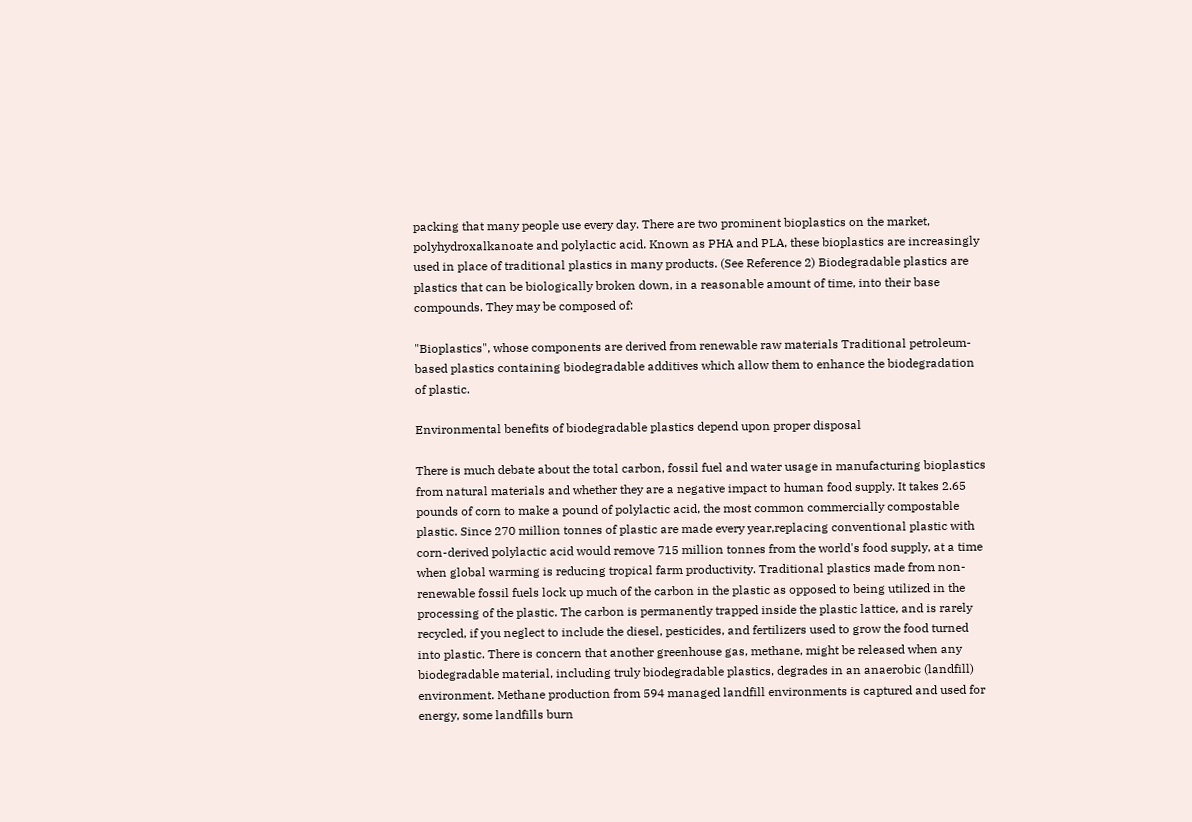packing that many people use every day. There are two prominent bioplastics on the market, polyhydroxalkanoate and polylactic acid. Known as PHA and PLA, these bioplastics are increasingly used in place of traditional plastics in many products. (See Reference 2) Biodegradable plastics are plastics that can be biologically broken down, in a reasonable amount of time, into their base compounds. They may be composed of:

"Bioplastics", whose components are derived from renewable raw materials Traditional petroleum-based plastics containing biodegradable additives which allow them to enhance the biodegradation of plastic.

Environmental benefits of biodegradable plastics depend upon proper disposal

There is much debate about the total carbon, fossil fuel and water usage in manufacturing bioplastics from natural materials and whether they are a negative impact to human food supply. It takes 2.65 pounds of corn to make a pound of polylactic acid, the most common commercially compostable plastic. Since 270 million tonnes of plastic are made every year,replacing conventional plastic with corn-derived polylactic acid would remove 715 million tonnes from the world's food supply, at a time when global warming is reducing tropical farm productivity. Traditional plastics made from non-renewable fossil fuels lock up much of the carbon in the plastic as opposed to being utilized in the processing of the plastic. The carbon is permanently trapped inside the plastic lattice, and is rarely recycled, if you neglect to include the diesel, pesticides, and fertilizers used to grow the food turned into plastic. There is concern that another greenhouse gas, methane, might be released when any biodegradable material, including truly biodegradable plastics, degrades in an anaerobic (landfill) environment. Methane production from 594 managed landfill environments is captured and used for energy, some landfills burn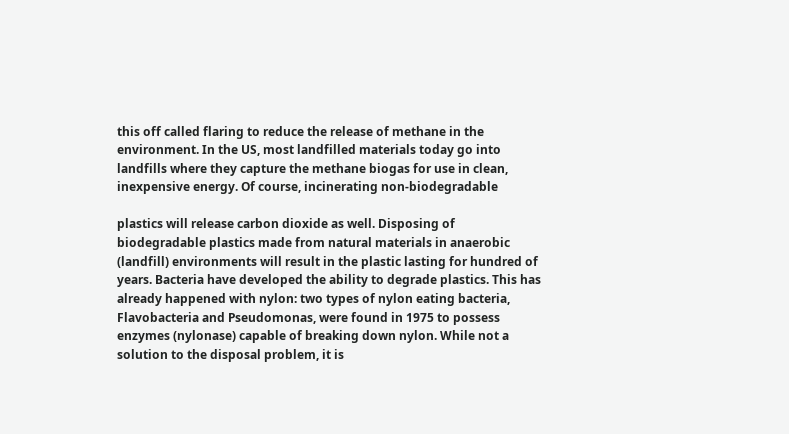this off called flaring to reduce the release of methane in the environment. In the US, most landfilled materials today go into landfills where they capture the methane biogas for use in clean, inexpensive energy. Of course, incinerating non-biodegradable

plastics will release carbon dioxide as well. Disposing of biodegradable plastics made from natural materials in anaerobic (landfill) environments will result in the plastic lasting for hundred of years. Bacteria have developed the ability to degrade plastics. This has already happened with nylon: two types of nylon eating bacteria, Flavobacteria and Pseudomonas, were found in 1975 to possess enzymes (nylonase) capable of breaking down nylon. While not a solution to the disposal problem, it is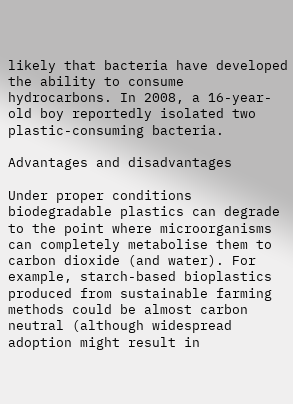likely that bacteria have developed the ability to consume hydrocarbons. In 2008, a 16-year-old boy reportedly isolated two plastic-consuming bacteria.

Advantages and disadvantages

Under proper conditions biodegradable plastics can degrade to the point where microorganisms can completely metabolise them to carbon dioxide (and water). For example, starch-based bioplastics produced from sustainable farming methods could be almost carbon neutral (although widespread adoption might result in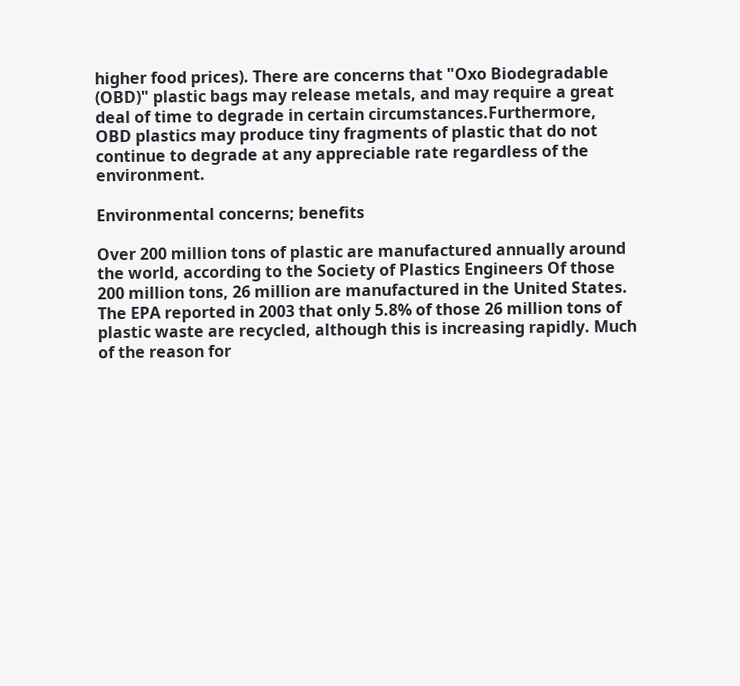higher food prices). There are concerns that "Oxo Biodegradable (OBD)" plastic bags may release metals, and may require a great deal of time to degrade in certain circumstances.Furthermore, OBD plastics may produce tiny fragments of plastic that do not continue to degrade at any appreciable rate regardless of the environment.

Environmental concerns; benefits

Over 200 million tons of plastic are manufactured annually around the world, according to the Society of Plastics Engineers Of those 200 million tons, 26 million are manufactured in the United States. The EPA reported in 2003 that only 5.8% of those 26 million tons of plastic waste are recycled, although this is increasing rapidly. Much of the reason for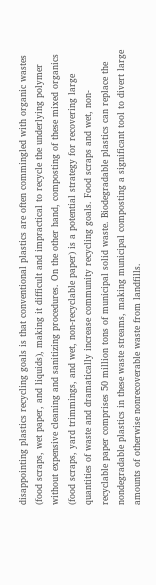disappointing plastics recycling goals is that conventional plastics are often commingled with organic wastes (food scraps, wet paper, and liquids), making it difficult and impractical to recycle the underlying polymer without expensive cleaning and sanitizing procedures. On the other hand, composting of these mixed organics (food scraps, yard trimmings, and wet, non-recyclable paper) is a potential strategy for recovering large quantities of waste and dramatically increase community recycling goals. Food scraps and wet, non-recyclable paper comprises 50 million tons of municipal solid waste. Biodegradable plastics can replace the nondegradable plastics in these waste streams, making municipal composting a significant tool to divert large amounts of otherwise nonrecoverable waste from landfills.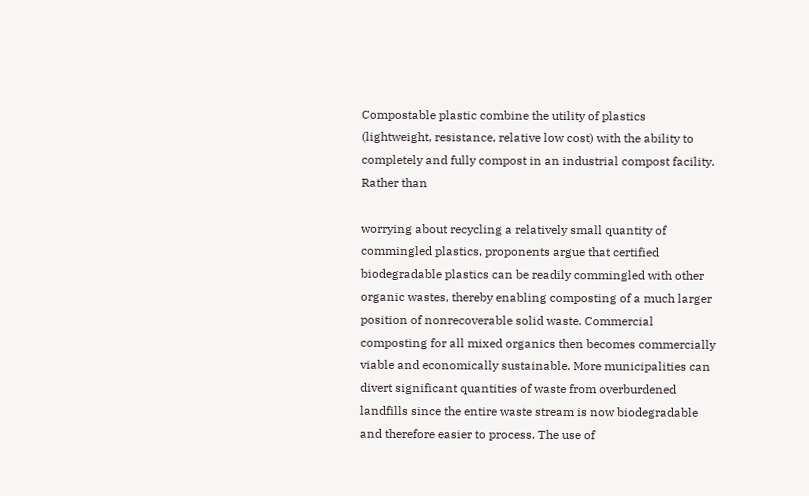Compostable plastic combine the utility of plastics (lightweight, resistance, relative low cost) with the ability to completely and fully compost in an industrial compost facility. Rather than

worrying about recycling a relatively small quantity of commingled plastics, proponents argue that certified biodegradable plastics can be readily commingled with other organic wastes, thereby enabling composting of a much larger position of nonrecoverable solid waste. Commercial composting for all mixed organics then becomes commercially viable and economically sustainable. More municipalities can divert significant quantities of waste from overburdened landfills since the entire waste stream is now biodegradable and therefore easier to process. The use of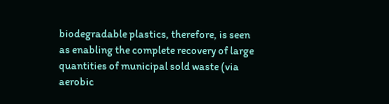biodegradable plastics, therefore, is seen as enabling the complete recovery of large quantities of municipal sold waste (via aerobic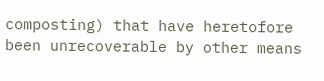composting) that have heretofore been unrecoverable by other means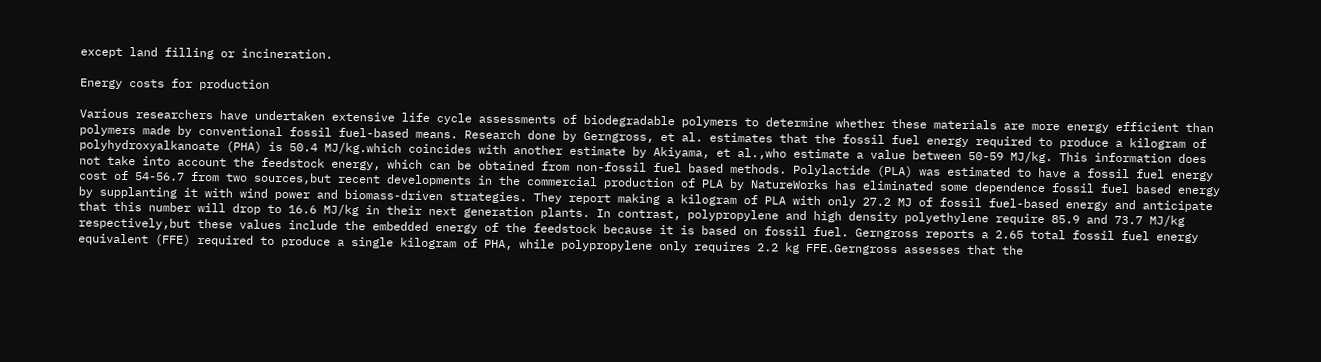except land filling or incineration.

Energy costs for production

Various researchers have undertaken extensive life cycle assessments of biodegradable polymers to determine whether these materials are more energy efficient than polymers made by conventional fossil fuel-based means. Research done by Gerngross, et al. estimates that the fossil fuel energy required to produce a kilogram of polyhydroxyalkanoate (PHA) is 50.4 MJ/kg.which coincides with another estimate by Akiyama, et al.,who estimate a value between 50-59 MJ/kg. This information does not take into account the feedstock energy, which can be obtained from non-fossil fuel based methods. Polylactide (PLA) was estimated to have a fossil fuel energy cost of 54-56.7 from two sources,but recent developments in the commercial production of PLA by NatureWorks has eliminated some dependence fossil fuel based energy by supplanting it with wind power and biomass-driven strategies. They report making a kilogram of PLA with only 27.2 MJ of fossil fuel-based energy and anticipate that this number will drop to 16.6 MJ/kg in their next generation plants. In contrast, polypropylene and high density polyethylene require 85.9 and 73.7 MJ/kg respectively,but these values include the embedded energy of the feedstock because it is based on fossil fuel. Gerngross reports a 2.65 total fossil fuel energy equivalent (FFE) required to produce a single kilogram of PHA, while polypropylene only requires 2.2 kg FFE.Gerngross assesses that the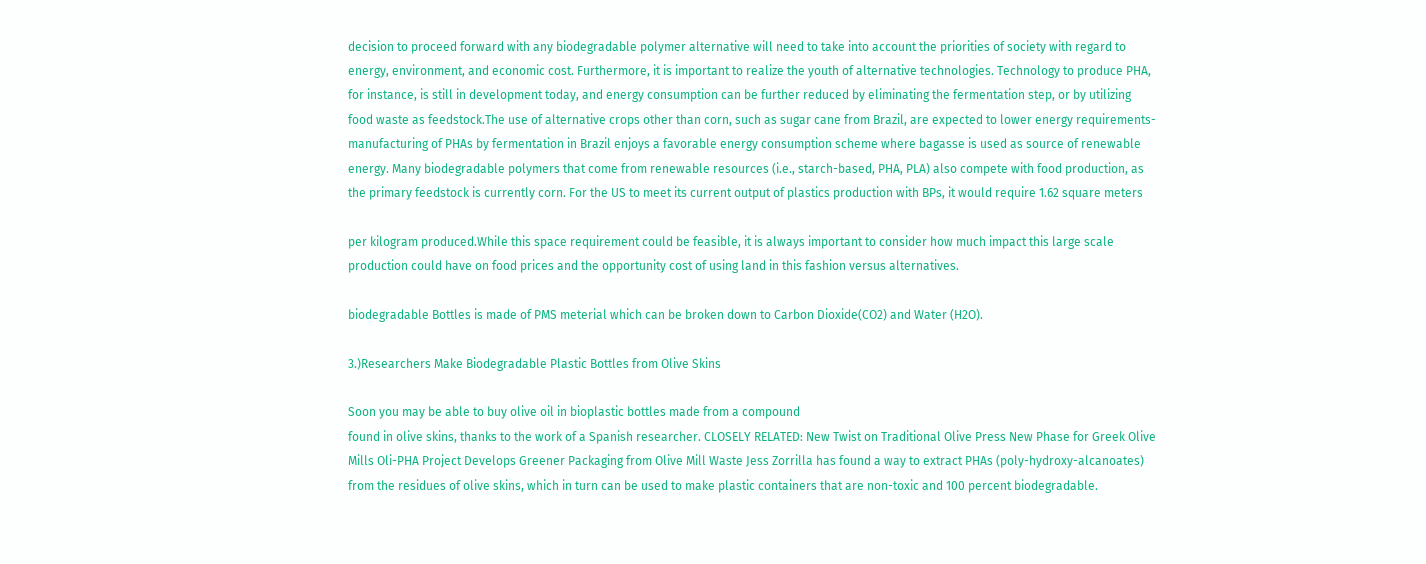decision to proceed forward with any biodegradable polymer alternative will need to take into account the priorities of society with regard to energy, environment, and economic cost. Furthermore, it is important to realize the youth of alternative technologies. Technology to produce PHA, for instance, is still in development today, and energy consumption can be further reduced by eliminating the fermentation step, or by utilizing food waste as feedstock.The use of alternative crops other than corn, such as sugar cane from Brazil, are expected to lower energy requirements- manufacturing of PHAs by fermentation in Brazil enjoys a favorable energy consumption scheme where bagasse is used as source of renewable energy. Many biodegradable polymers that come from renewable resources (i.e., starch-based, PHA, PLA) also compete with food production, as the primary feedstock is currently corn. For the US to meet its current output of plastics production with BPs, it would require 1.62 square meters

per kilogram produced.While this space requirement could be feasible, it is always important to consider how much impact this large scale production could have on food prices and the opportunity cost of using land in this fashion versus alternatives.

biodegradable Bottles is made of PMS meterial which can be broken down to Carbon Dioxide(CO2) and Water (H2O).

3.)Researchers Make Biodegradable Plastic Bottles from Olive Skins

Soon you may be able to buy olive oil in bioplastic bottles made from a compound
found in olive skins, thanks to the work of a Spanish researcher. CLOSELY RELATED: New Twist on Traditional Olive Press New Phase for Greek Olive Mills Oli-PHA Project Develops Greener Packaging from Olive Mill Waste Jess Zorrilla has found a way to extract PHAs (poly-hydroxy-alcanoates) from the residues of olive skins, which in turn can be used to make plastic containers that are non-toxic and 100 percent biodegradable.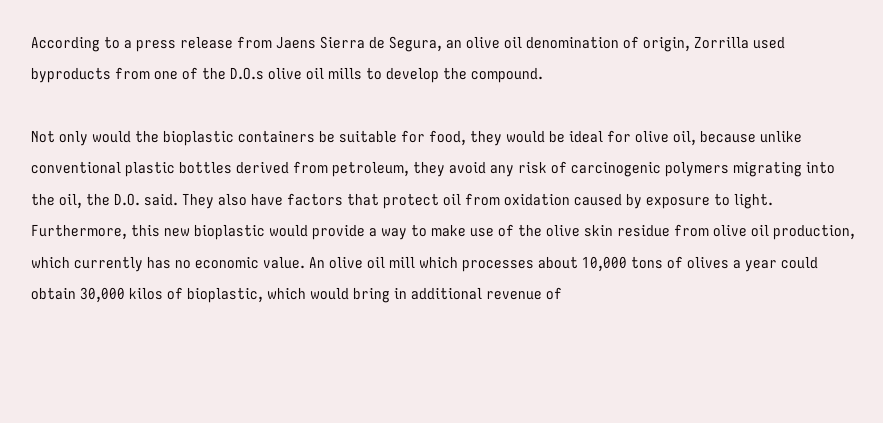According to a press release from Jaens Sierra de Segura, an olive oil denomination of origin, Zorrilla used byproducts from one of the D.O.s olive oil mills to develop the compound.

Not only would the bioplastic containers be suitable for food, they would be ideal for olive oil, because unlike conventional plastic bottles derived from petroleum, they avoid any risk of carcinogenic polymers migrating into the oil, the D.O. said. They also have factors that protect oil from oxidation caused by exposure to light. Furthermore, this new bioplastic would provide a way to make use of the olive skin residue from olive oil production, which currently has no economic value. An olive oil mill which processes about 10,000 tons of olives a year could obtain 30,000 kilos of bioplastic, which would bring in additional revenue of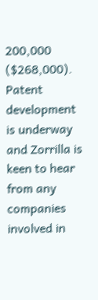200,000 ($268,000). Patent development is underway and Zorrilla is keen to hear from any companies involved in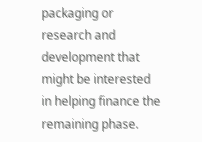packaging or research and development that might be interested in helping finance the remaining phase.